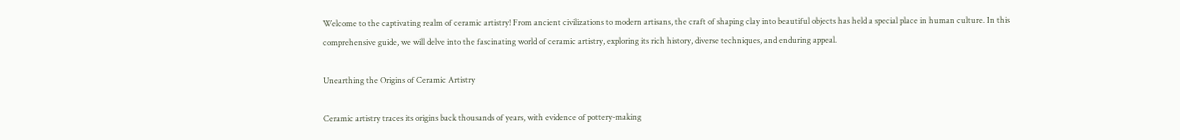Welcome to the captivating realm of ceramic artistry! From ancient civilizations to modern artisans, the craft of shaping clay into beautiful objects has held a special place in human culture. In this comprehensive guide, we will delve into the fascinating world of ceramic artistry, exploring its rich history, diverse techniques, and enduring appeal.

Unearthing the Origins of Ceramic Artistry

Ceramic artistry traces its origins back thousands of years, with evidence of pottery-making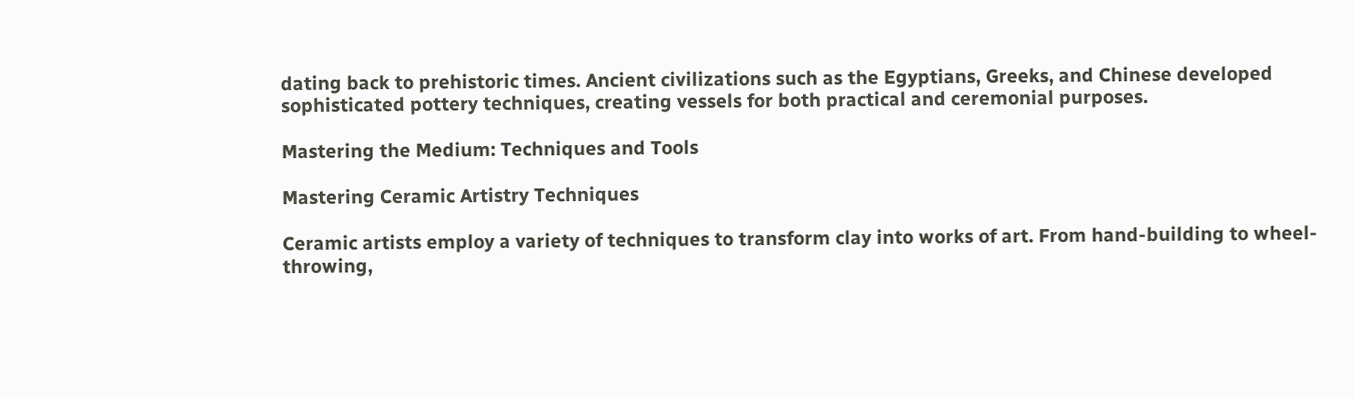dating back to prehistoric times. Ancient civilizations such as the Egyptians, Greeks, and Chinese developed sophisticated pottery techniques, creating vessels for both practical and ceremonial purposes.

Mastering the Medium: Techniques and Tools

Mastering Ceramic Artistry Techniques

Ceramic artists employ a variety of techniques to transform clay into works of art. From hand-building to wheel-throwing,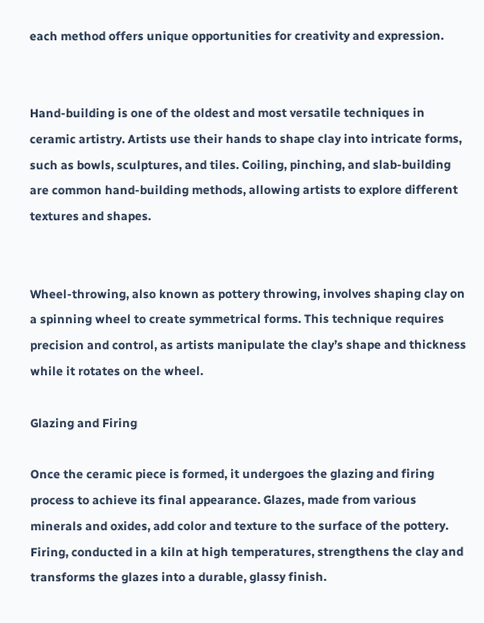each method offers unique opportunities for creativity and expression.


Hand-building is one of the oldest and most versatile techniques in ceramic artistry. Artists use their hands to shape clay into intricate forms, such as bowls, sculptures, and tiles. Coiling, pinching, and slab-building are common hand-building methods, allowing artists to explore different textures and shapes.


Wheel-throwing, also known as pottery throwing, involves shaping clay on a spinning wheel to create symmetrical forms. This technique requires precision and control, as artists manipulate the clay’s shape and thickness while it rotates on the wheel.

Glazing and Firing

Once the ceramic piece is formed, it undergoes the glazing and firing process to achieve its final appearance. Glazes, made from various minerals and oxides, add color and texture to the surface of the pottery. Firing, conducted in a kiln at high temperatures, strengthens the clay and transforms the glazes into a durable, glassy finish.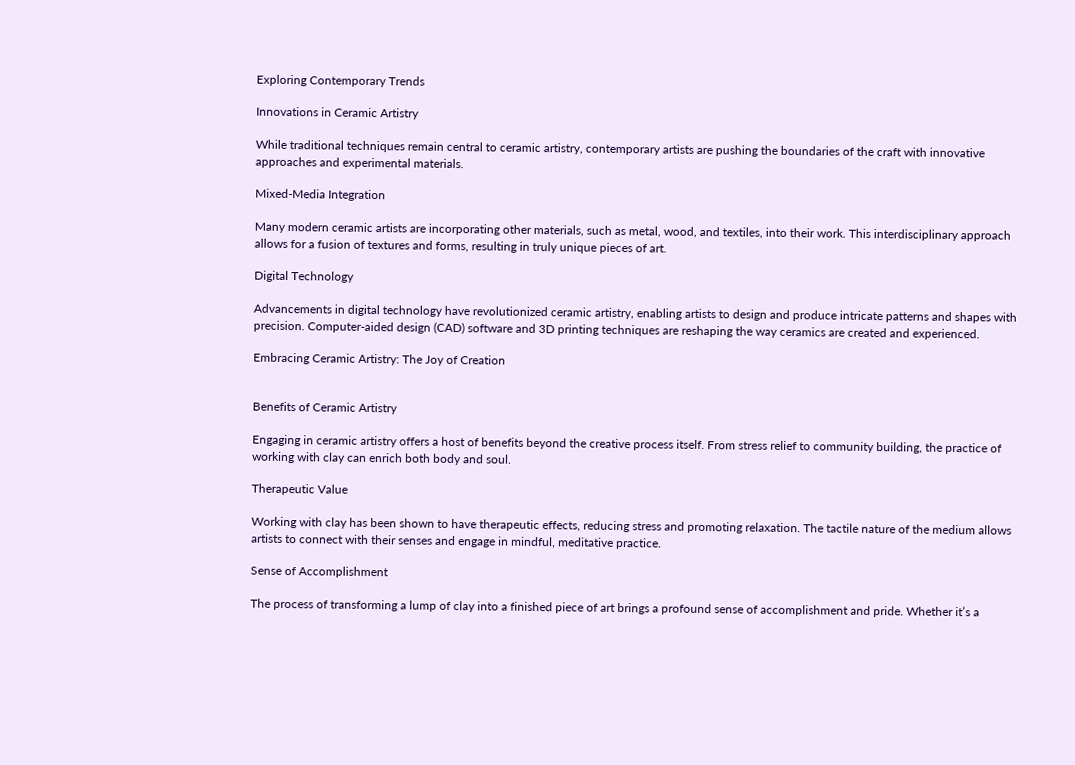Exploring Contemporary Trends

Innovations in Ceramic Artistry

While traditional techniques remain central to ceramic artistry, contemporary artists are pushing the boundaries of the craft with innovative approaches and experimental materials.

Mixed-Media Integration

Many modern ceramic artists are incorporating other materials, such as metal, wood, and textiles, into their work. This interdisciplinary approach allows for a fusion of textures and forms, resulting in truly unique pieces of art.

Digital Technology

Advancements in digital technology have revolutionized ceramic artistry, enabling artists to design and produce intricate patterns and shapes with precision. Computer-aided design (CAD) software and 3D printing techniques are reshaping the way ceramics are created and experienced.

Embracing Ceramic Artistry: The Joy of Creation


Benefits of Ceramic Artistry

Engaging in ceramic artistry offers a host of benefits beyond the creative process itself. From stress relief to community building, the practice of working with clay can enrich both body and soul.

Therapeutic Value

Working with clay has been shown to have therapeutic effects, reducing stress and promoting relaxation. The tactile nature of the medium allows artists to connect with their senses and engage in mindful, meditative practice.

Sense of Accomplishment

The process of transforming a lump of clay into a finished piece of art brings a profound sense of accomplishment and pride. Whether it’s a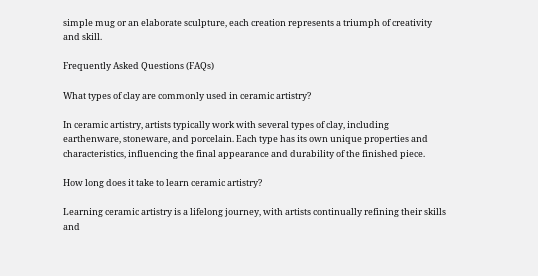simple mug or an elaborate sculpture, each creation represents a triumph of creativity and skill.

Frequently Asked Questions (FAQs)

What types of clay are commonly used in ceramic artistry?

In ceramic artistry, artists typically work with several types of clay, including earthenware, stoneware, and porcelain. Each type has its own unique properties and characteristics, influencing the final appearance and durability of the finished piece.

How long does it take to learn ceramic artistry?

Learning ceramic artistry is a lifelong journey, with artists continually refining their skills and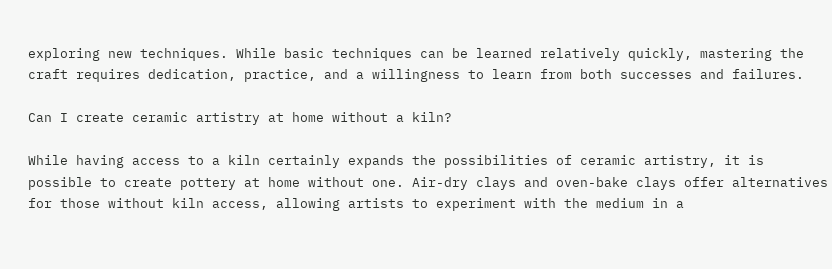exploring new techniques. While basic techniques can be learned relatively quickly, mastering the craft requires dedication, practice, and a willingness to learn from both successes and failures.

Can I create ceramic artistry at home without a kiln?

While having access to a kiln certainly expands the possibilities of ceramic artistry, it is possible to create pottery at home without one. Air-dry clays and oven-bake clays offer alternatives for those without kiln access, allowing artists to experiment with the medium in a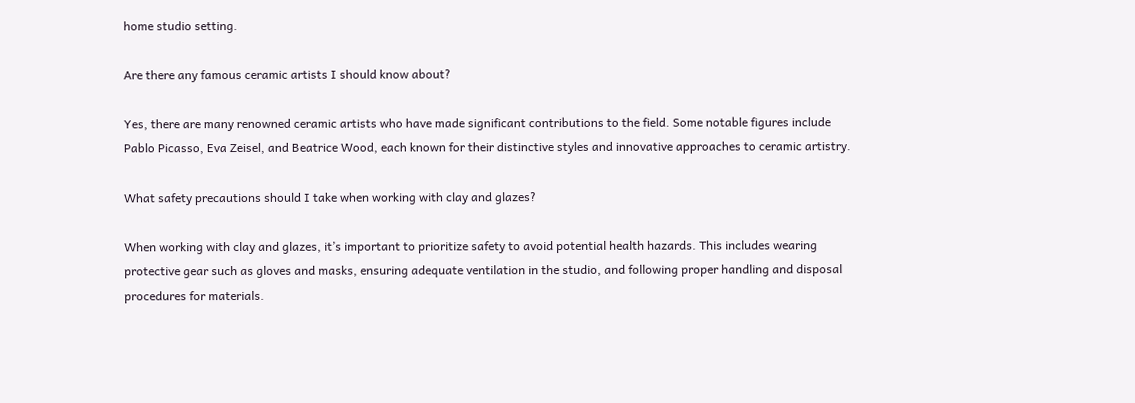home studio setting.

Are there any famous ceramic artists I should know about?

Yes, there are many renowned ceramic artists who have made significant contributions to the field. Some notable figures include Pablo Picasso, Eva Zeisel, and Beatrice Wood, each known for their distinctive styles and innovative approaches to ceramic artistry.

What safety precautions should I take when working with clay and glazes?

When working with clay and glazes, it’s important to prioritize safety to avoid potential health hazards. This includes wearing protective gear such as gloves and masks, ensuring adequate ventilation in the studio, and following proper handling and disposal procedures for materials.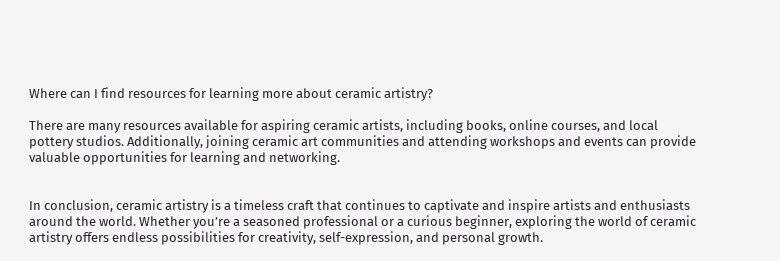Where can I find resources for learning more about ceramic artistry?

There are many resources available for aspiring ceramic artists, including books, online courses, and local pottery studios. Additionally, joining ceramic art communities and attending workshops and events can provide valuable opportunities for learning and networking.


In conclusion, ceramic artistry is a timeless craft that continues to captivate and inspire artists and enthusiasts around the world. Whether you’re a seasoned professional or a curious beginner, exploring the world of ceramic artistry offers endless possibilities for creativity, self-expression, and personal growth.